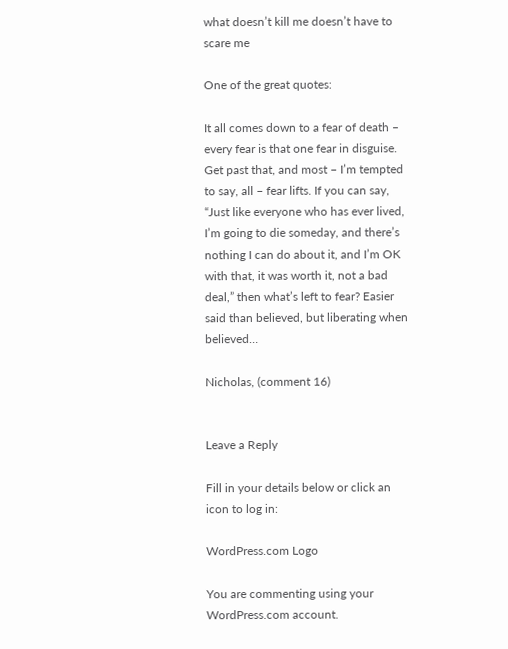what doesn’t kill me doesn’t have to scare me

One of the great quotes:

It all comes down to a fear of death – every fear is that one fear in disguise. Get past that, and most – I’m tempted to say, all – fear lifts. If you can say, “Just like everyone who has ever lived, I’m going to die someday, and there’s nothing I can do about it, and I’m OK with that, it was worth it, not a bad deal,” then what’s left to fear? Easier said than believed, but liberating when believed…

Nicholas, (comment 16)


Leave a Reply

Fill in your details below or click an icon to log in:

WordPress.com Logo

You are commenting using your WordPress.com account.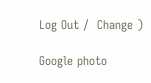Log Out /  Change )

Google photo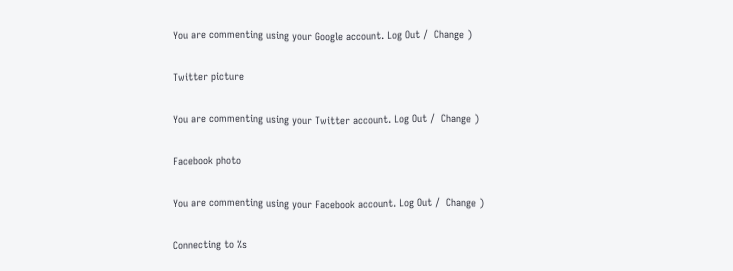You are commenting using your Google account. Log Out /  Change )

Twitter picture

You are commenting using your Twitter account. Log Out /  Change )

Facebook photo

You are commenting using your Facebook account. Log Out /  Change )

Connecting to %s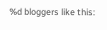%d bloggers like this: